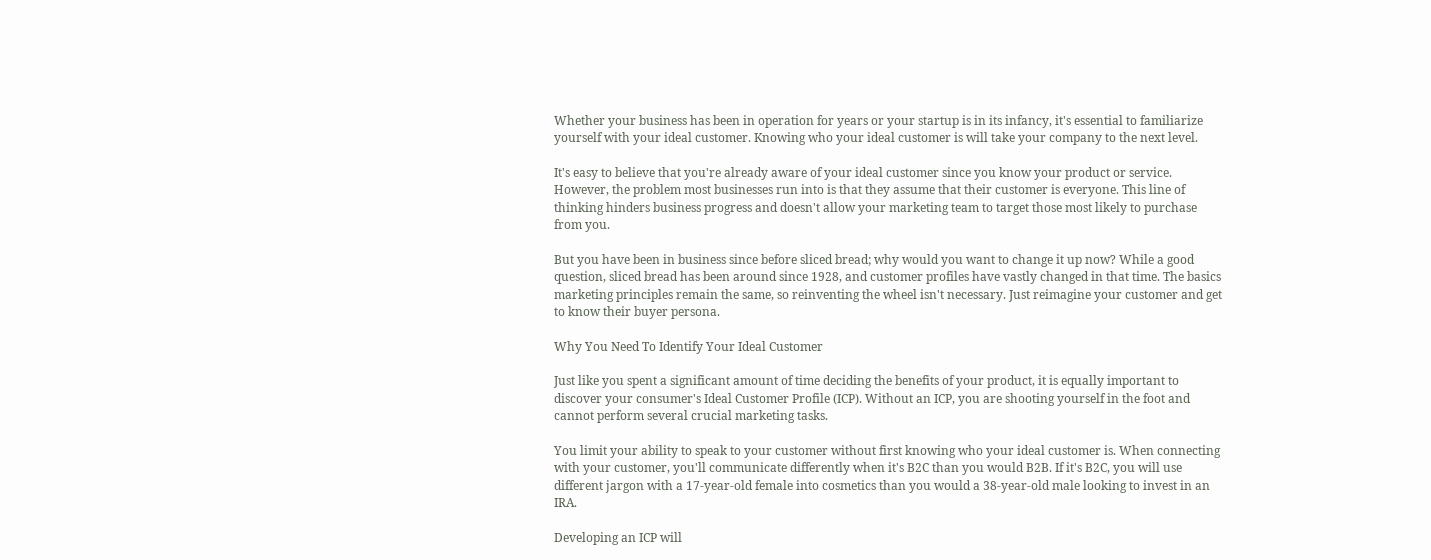Whether your business has been in operation for years or your startup is in its infancy, it's essential to familiarize yourself with your ideal customer. Knowing who your ideal customer is will take your company to the next level.

It's easy to believe that you're already aware of your ideal customer since you know your product or service. However, the problem most businesses run into is that they assume that their customer is everyone. This line of thinking hinders business progress and doesn't allow your marketing team to target those most likely to purchase from you.

But you have been in business since before sliced bread; why would you want to change it up now? While a good question, sliced bread has been around since 1928, and customer profiles have vastly changed in that time. The basics marketing principles remain the same, so reinventing the wheel isn't necessary. Just reimagine your customer and get to know their buyer persona.

Why You Need To Identify Your Ideal Customer

Just like you spent a significant amount of time deciding the benefits of your product, it is equally important to discover your consumer's Ideal Customer Profile (ICP). Without an ICP, you are shooting yourself in the foot and cannot perform several crucial marketing tasks.

You limit your ability to speak to your customer without first knowing who your ideal customer is. When connecting with your customer, you'll communicate differently when it's B2C than you would B2B. If it's B2C, you will use different jargon with a 17-year-old female into cosmetics than you would a 38-year-old male looking to invest in an IRA.

Developing an ICP will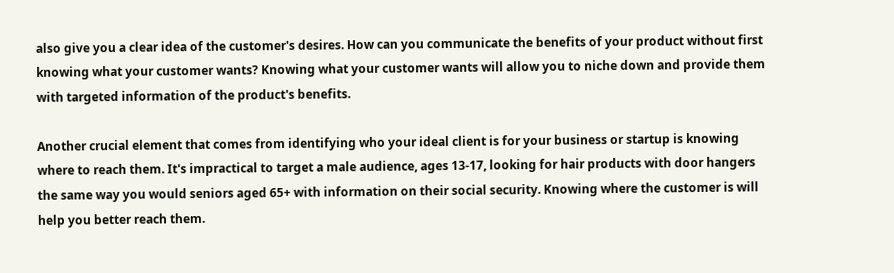also give you a clear idea of the customer's desires. How can you communicate the benefits of your product without first knowing what your customer wants? Knowing what your customer wants will allow you to niche down and provide them with targeted information of the product's benefits.

Another crucial element that comes from identifying who your ideal client is for your business or startup is knowing where to reach them. It's impractical to target a male audience, ages 13-17, looking for hair products with door hangers the same way you would seniors aged 65+ with information on their social security. Knowing where the customer is will help you better reach them.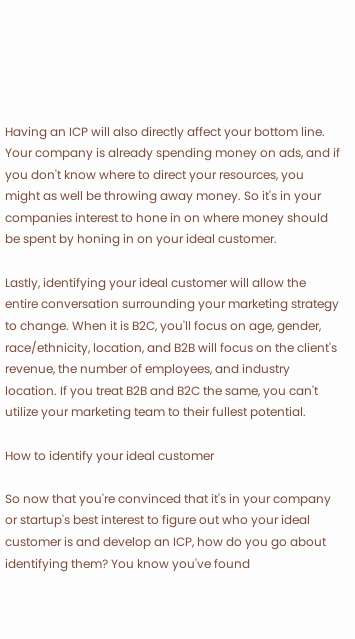Having an ICP will also directly affect your bottom line. Your company is already spending money on ads, and if you don't know where to direct your resources, you might as well be throwing away money. So it's in your companies interest to hone in on where money should be spent by honing in on your ideal customer.

Lastly, identifying your ideal customer will allow the entire conversation surrounding your marketing strategy to change. When it is B2C, you'll focus on age, gender, race/ethnicity, location, and B2B will focus on the client's revenue, the number of employees, and industry location. If you treat B2B and B2C the same, you can't utilize your marketing team to their fullest potential.

How to identify your ideal customer

So now that you're convinced that it's in your company or startup's best interest to figure out who your ideal customer is and develop an ICP, how do you go about identifying them? You know you've found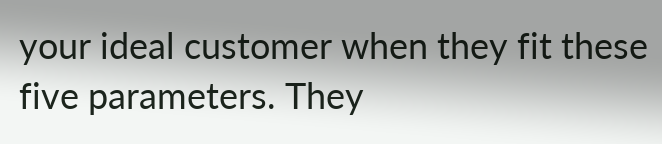your ideal customer when they fit these five parameters. They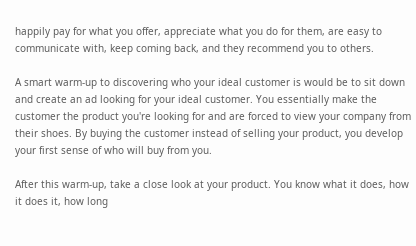happily pay for what you offer, appreciate what you do for them, are easy to communicate with, keep coming back, and they recommend you to others.

A smart warm-up to discovering who your ideal customer is would be to sit down and create an ad looking for your ideal customer. You essentially make the customer the product you're looking for and are forced to view your company from their shoes. By buying the customer instead of selling your product, you develop your first sense of who will buy from you.

After this warm-up, take a close look at your product. You know what it does, how it does it, how long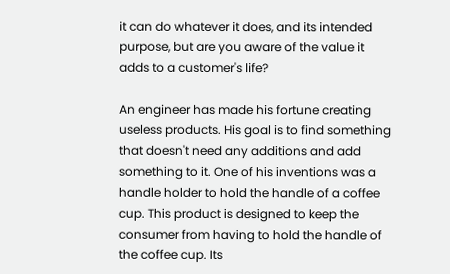it can do whatever it does, and its intended purpose, but are you aware of the value it adds to a customer's life?

An engineer has made his fortune creating useless products. His goal is to find something that doesn't need any additions and add something to it. One of his inventions was a handle holder to hold the handle of a coffee cup. This product is designed to keep the consumer from having to hold the handle of the coffee cup. Its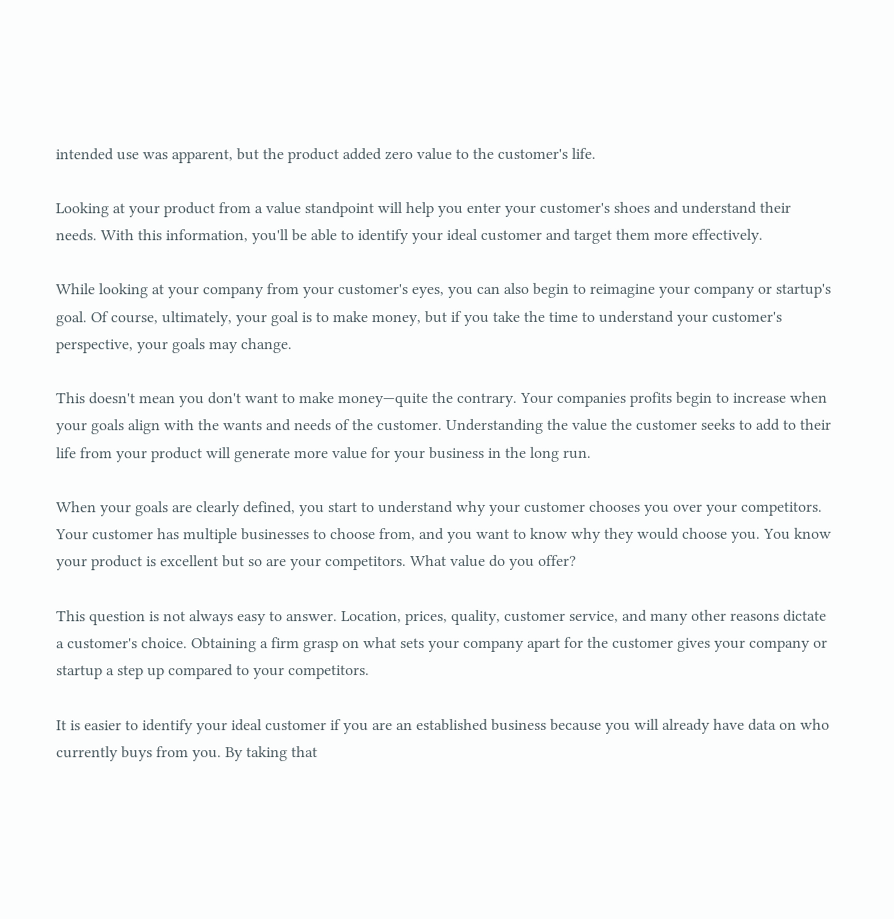intended use was apparent, but the product added zero value to the customer's life.

Looking at your product from a value standpoint will help you enter your customer's shoes and understand their needs. With this information, you'll be able to identify your ideal customer and target them more effectively.

While looking at your company from your customer's eyes, you can also begin to reimagine your company or startup's goal. Of course, ultimately, your goal is to make money, but if you take the time to understand your customer's perspective, your goals may change.

This doesn't mean you don't want to make money—quite the contrary. Your companies profits begin to increase when your goals align with the wants and needs of the customer. Understanding the value the customer seeks to add to their life from your product will generate more value for your business in the long run.

When your goals are clearly defined, you start to understand why your customer chooses you over your competitors. Your customer has multiple businesses to choose from, and you want to know why they would choose you. You know your product is excellent but so are your competitors. What value do you offer?

This question is not always easy to answer. Location, prices, quality, customer service, and many other reasons dictate a customer's choice. Obtaining a firm grasp on what sets your company apart for the customer gives your company or startup a step up compared to your competitors.

It is easier to identify your ideal customer if you are an established business because you will already have data on who currently buys from you. By taking that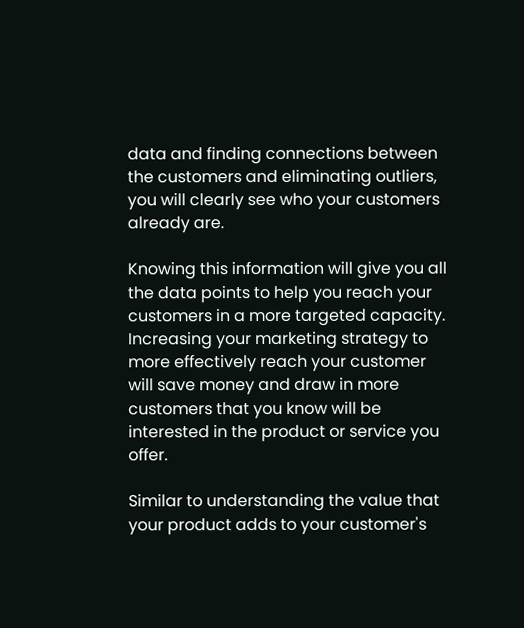data and finding connections between the customers and eliminating outliers, you will clearly see who your customers already are.

Knowing this information will give you all the data points to help you reach your customers in a more targeted capacity. Increasing your marketing strategy to more effectively reach your customer will save money and draw in more customers that you know will be interested in the product or service you offer.

Similar to understanding the value that your product adds to your customer's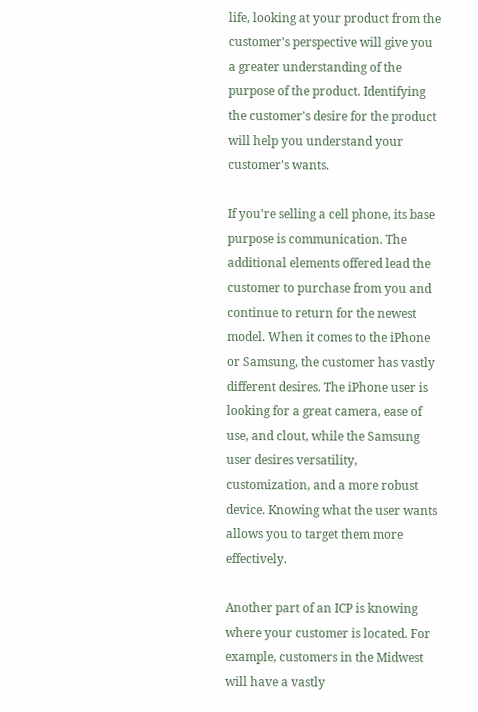life, looking at your product from the customer's perspective will give you a greater understanding of the purpose of the product. Identifying the customer's desire for the product will help you understand your customer's wants.

If you're selling a cell phone, its base purpose is communication. The additional elements offered lead the customer to purchase from you and continue to return for the newest model. When it comes to the iPhone or Samsung, the customer has vastly different desires. The iPhone user is looking for a great camera, ease of use, and clout, while the Samsung user desires versatility, customization, and a more robust device. Knowing what the user wants allows you to target them more effectively.

Another part of an ICP is knowing where your customer is located. For example, customers in the Midwest will have a vastly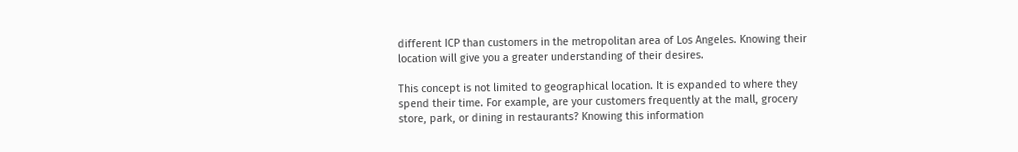different ICP than customers in the metropolitan area of Los Angeles. Knowing their location will give you a greater understanding of their desires.

This concept is not limited to geographical location. It is expanded to where they spend their time. For example, are your customers frequently at the mall, grocery store, park, or dining in restaurants? Knowing this information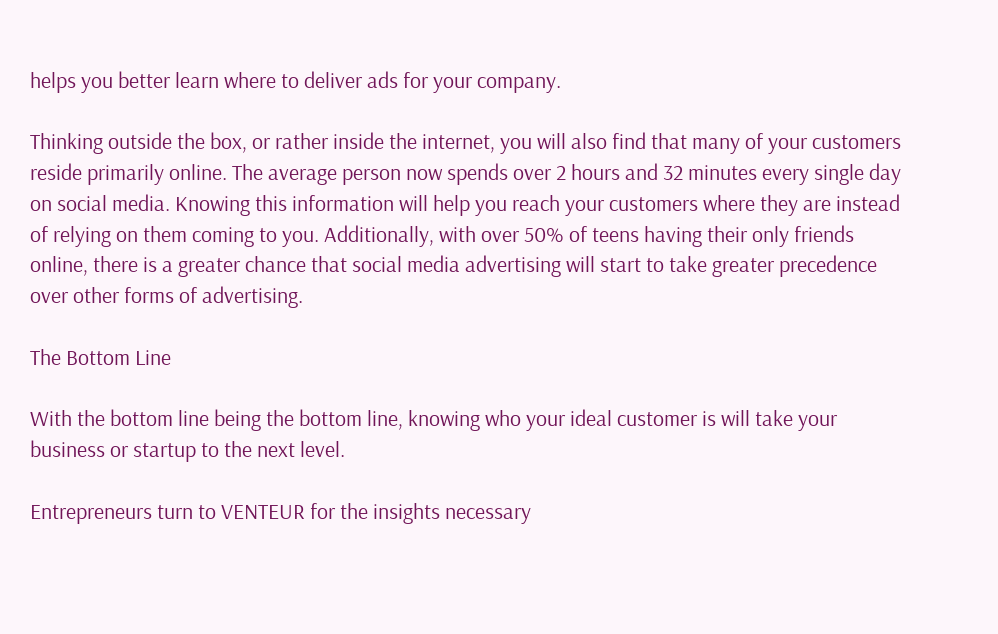helps you better learn where to deliver ads for your company.

Thinking outside the box, or rather inside the internet, you will also find that many of your customers reside primarily online. The average person now spends over 2 hours and 32 minutes every single day on social media. Knowing this information will help you reach your customers where they are instead of relying on them coming to you. Additionally, with over 50% of teens having their only friends online, there is a greater chance that social media advertising will start to take greater precedence over other forms of advertising.

The Bottom Line

With the bottom line being the bottom line, knowing who your ideal customer is will take your business or startup to the next level.

Entrepreneurs turn to VENTEUR for the insights necessary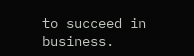to succeed in business.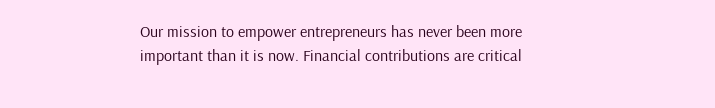Our mission to empower entrepreneurs has never been more important than it is now. Financial contributions are critical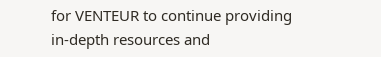for VENTEUR to continue providing in-depth resources and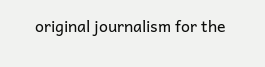original journalism for the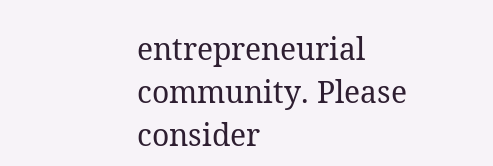entrepreneurial community. Please consider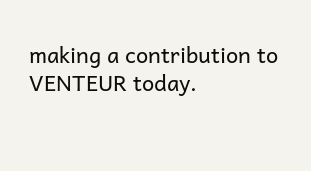making a contribution to VENTEUR today.